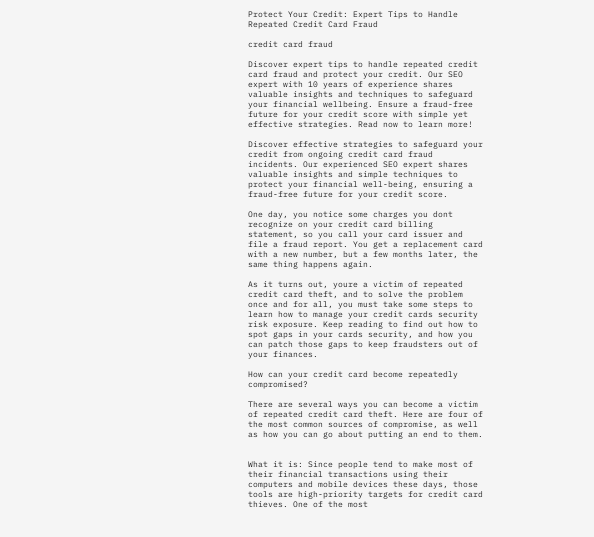Protect Your Credit: Expert Tips to Handle Repeated Credit Card Fraud

credit card fraud

Discover expert tips to handle repeated credit card fraud and protect your credit. Our SEO expert with 10 years of experience shares valuable insights and techniques to safeguard your financial wellbeing. Ensure a fraud-free future for your credit score with simple yet effective strategies. Read now to learn more!

Discover effective strategies to safeguard your credit from ongoing credit card fraud incidents. Our experienced SEO expert shares valuable insights and simple techniques to protect your financial well-being, ensuring a fraud-free future for your credit score.

One day, you notice some charges you dont recognize on your credit card billing statement, so you call your card issuer and file a fraud report. You get a replacement card with a new number, but a few months later, the same thing happens again.

As it turns out, youre a victim of repeated credit card theft, and to solve the problem once and for all, you must take some steps to learn how to manage your credit cards security risk exposure. Keep reading to find out how to spot gaps in your cards security, and how you can patch those gaps to keep fraudsters out of your finances.

How can your credit card become repeatedly compromised?

There are several ways you can become a victim of repeated credit card theft. Here are four of the most common sources of compromise, as well as how you can go about putting an end to them.


What it is: Since people tend to make most of their financial transactions using their computers and mobile devices these days, those tools are high-priority targets for credit card thieves. One of the most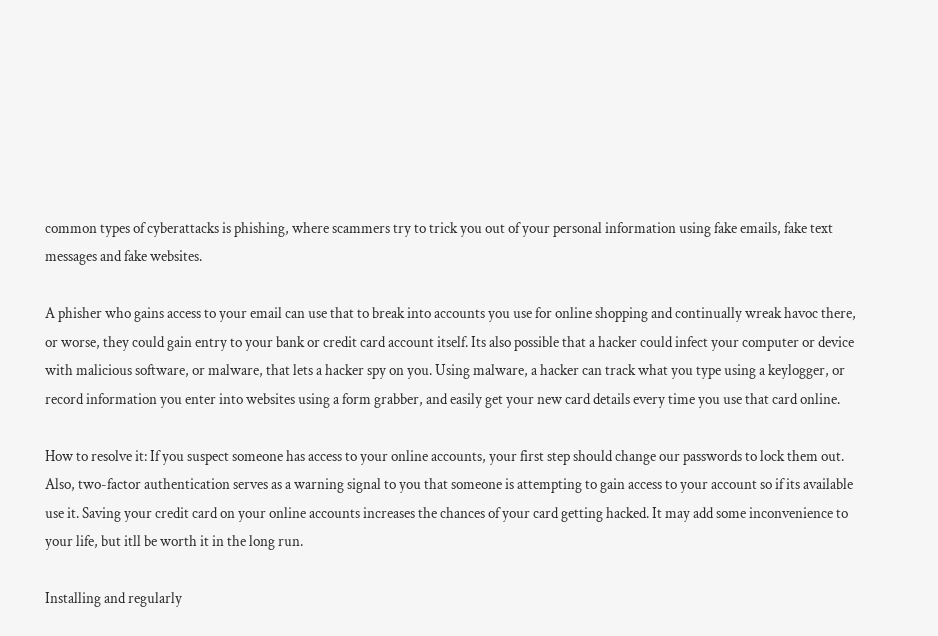common types of cyberattacks is phishing, where scammers try to trick you out of your personal information using fake emails, fake text messages and fake websites.

A phisher who gains access to your email can use that to break into accounts you use for online shopping and continually wreak havoc there, or worse, they could gain entry to your bank or credit card account itself. Its also possible that a hacker could infect your computer or device with malicious software, or malware, that lets a hacker spy on you. Using malware, a hacker can track what you type using a keylogger, or record information you enter into websites using a form grabber, and easily get your new card details every time you use that card online.

How to resolve it: If you suspect someone has access to your online accounts, your first step should change our passwords to lock them out. Also, two-factor authentication serves as a warning signal to you that someone is attempting to gain access to your account so if its available use it. Saving your credit card on your online accounts increases the chances of your card getting hacked. It may add some inconvenience to your life, but itll be worth it in the long run.

Installing and regularly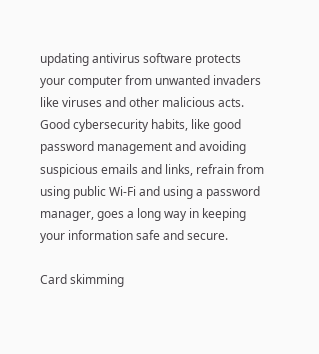updating antivirus software protects your computer from unwanted invaders like viruses and other malicious acts. Good cybersecurity habits, like good password management and avoiding suspicious emails and links, refrain from using public Wi-Fi and using a password manager, goes a long way in keeping your information safe and secure.

Card skimming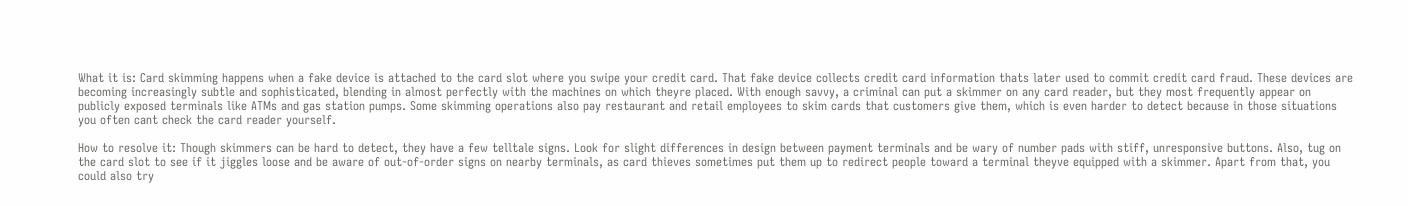What it is: Card skimming happens when a fake device is attached to the card slot where you swipe your credit card. That fake device collects credit card information thats later used to commit credit card fraud. These devices are becoming increasingly subtle and sophisticated, blending in almost perfectly with the machines on which theyre placed. With enough savvy, a criminal can put a skimmer on any card reader, but they most frequently appear on publicly exposed terminals like ATMs and gas station pumps. Some skimming operations also pay restaurant and retail employees to skim cards that customers give them, which is even harder to detect because in those situations you often cant check the card reader yourself.

How to resolve it: Though skimmers can be hard to detect, they have a few telltale signs. Look for slight differences in design between payment terminals and be wary of number pads with stiff, unresponsive buttons. Also, tug on the card slot to see if it jiggles loose and be aware of out-of-order signs on nearby terminals, as card thieves sometimes put them up to redirect people toward a terminal theyve equipped with a skimmer. Apart from that, you could also try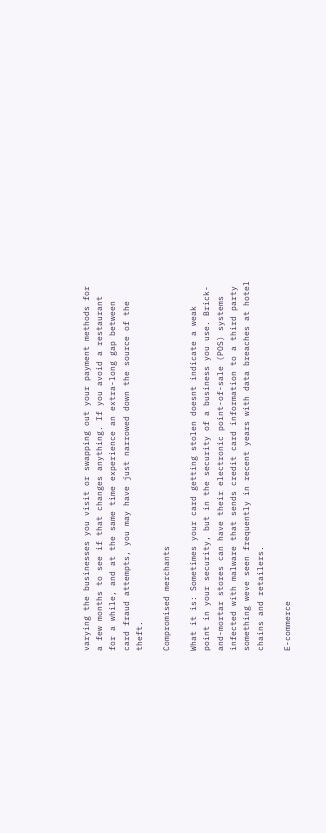varying the businesses you visit or swapping out your payment methods for a few months to see if that changes anything. If you avoid a restaurant for a while, and at the same time experience an extra-long gap between card fraud attempts, you may have just narrowed down the source of the theft.

Compromised merchants

What it is: Sometimes your card getting stolen doesnt indicate a weak point in your security, but in the security of a business you use. Brick-and-mortar stores can have their electronic point-of-sale (POS) systems infected with malware that sends credit card information to a third party something weve seen frequently in recent years with data breaches at hotel chains and retailers.

E-commerce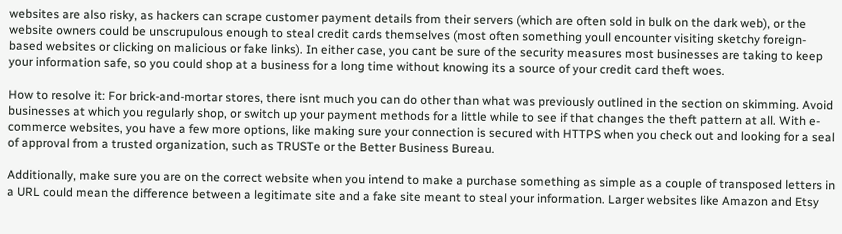websites are also risky, as hackers can scrape customer payment details from their servers (which are often sold in bulk on the dark web), or the website owners could be unscrupulous enough to steal credit cards themselves (most often something youll encounter visiting sketchy foreign-based websites or clicking on malicious or fake links). In either case, you cant be sure of the security measures most businesses are taking to keep your information safe, so you could shop at a business for a long time without knowing its a source of your credit card theft woes.

How to resolve it: For brick-and-mortar stores, there isnt much you can do other than what was previously outlined in the section on skimming. Avoid businesses at which you regularly shop, or switch up your payment methods for a little while to see if that changes the theft pattern at all. With e-commerce websites, you have a few more options, like making sure your connection is secured with HTTPS when you check out and looking for a seal of approval from a trusted organization, such as TRUSTe or the Better Business Bureau.

Additionally, make sure you are on the correct website when you intend to make a purchase something as simple as a couple of transposed letters in a URL could mean the difference between a legitimate site and a fake site meant to steal your information. Larger websites like Amazon and Etsy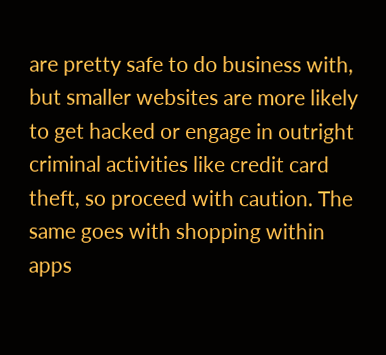are pretty safe to do business with, but smaller websites are more likely to get hacked or engage in outright criminal activities like credit card theft, so proceed with caution. The same goes with shopping within apps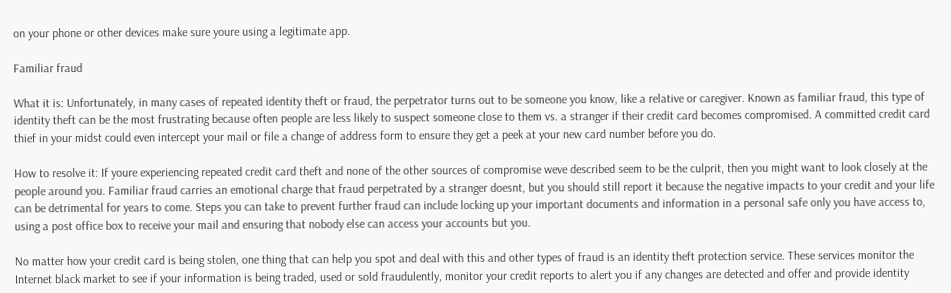on your phone or other devices make sure youre using a legitimate app.

Familiar fraud

What it is: Unfortunately, in many cases of repeated identity theft or fraud, the perpetrator turns out to be someone you know, like a relative or caregiver. Known as familiar fraud, this type of identity theft can be the most frustrating because often people are less likely to suspect someone close to them vs. a stranger if their credit card becomes compromised. A committed credit card thief in your midst could even intercept your mail or file a change of address form to ensure they get a peek at your new card number before you do.

How to resolve it: If youre experiencing repeated credit card theft and none of the other sources of compromise weve described seem to be the culprit, then you might want to look closely at the people around you. Familiar fraud carries an emotional charge that fraud perpetrated by a stranger doesnt, but you should still report it because the negative impacts to your credit and your life can be detrimental for years to come. Steps you can take to prevent further fraud can include locking up your important documents and information in a personal safe only you have access to, using a post office box to receive your mail and ensuring that nobody else can access your accounts but you.

No matter how your credit card is being stolen, one thing that can help you spot and deal with this and other types of fraud is an identity theft protection service. These services monitor the Internet black market to see if your information is being traded, used or sold fraudulently, monitor your credit reports to alert you if any changes are detected and offer and provide identity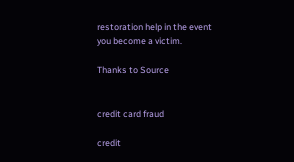restoration help in the event you become a victim.

Thanks to Source


credit card fraud

credit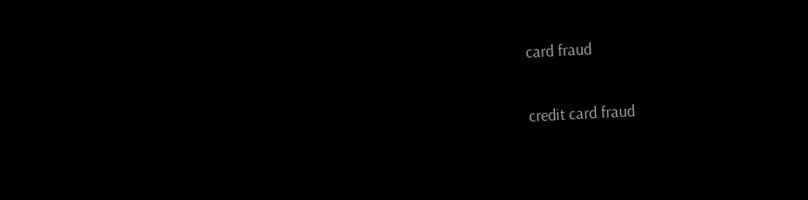card fraud

credit card fraud